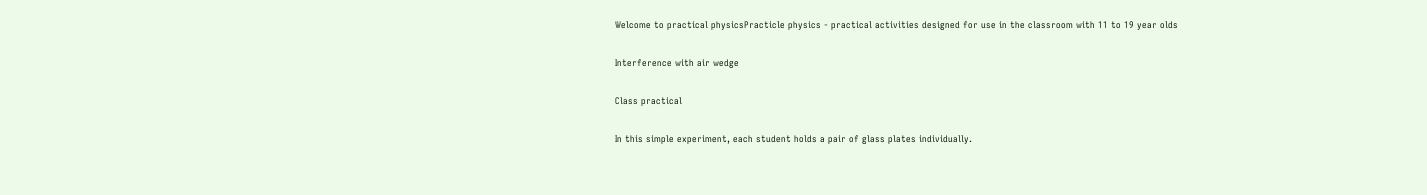Welcome to practical physicsPracticle physics - practical activities designed for use in the classroom with 11 to 19 year olds

Interference with air wedge

Class practical

In this simple experiment, each student holds a pair of glass plates individually.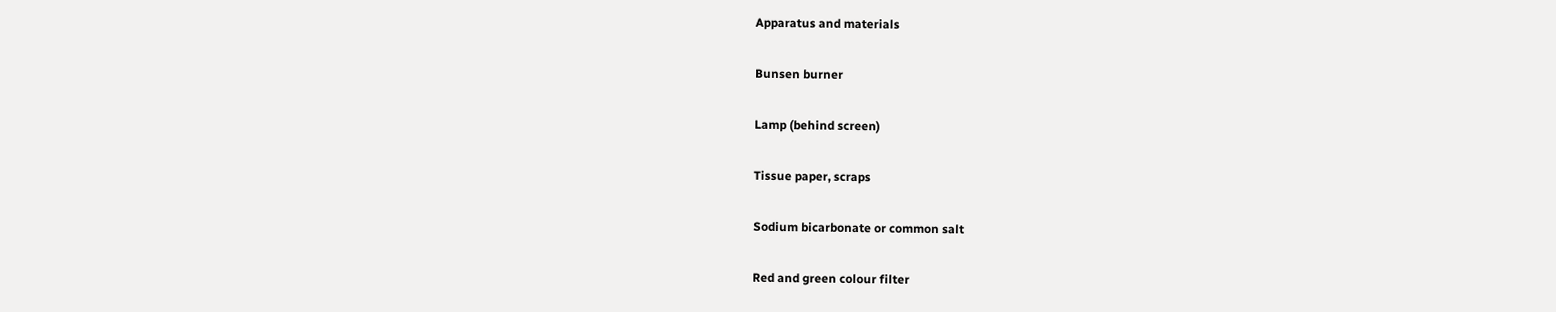Apparatus and materials

Bunsen burner

Lamp (behind screen)

Tissue paper, scraps

Sodium bicarbonate or common salt

Red and green colour filter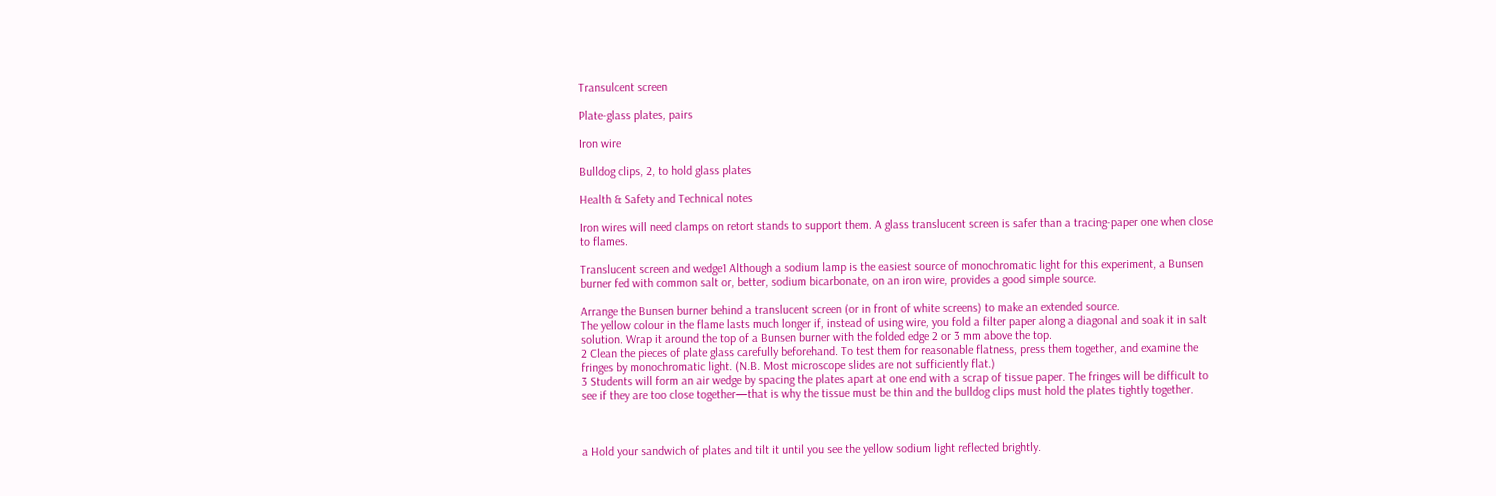Transulcent screen

Plate-glass plates, pairs

Iron wire

Bulldog clips, 2, to hold glass plates

Health & Safety and Technical notes

Iron wires will need clamps on retort stands to support them. A glass translucent screen is safer than a tracing-paper one when close to flames.

Translucent screen and wedge1 Although a sodium lamp is the easiest source of monochromatic light for this experiment, a Bunsen burner fed with common salt or, better, sodium bicarbonate, on an iron wire, provides a good simple source.

Arrange the Bunsen burner behind a translucent screen (or in front of white screens) to make an extended source.
The yellow colour in the flame lasts much longer if, instead of using wire, you fold a filter paper along a diagonal and soak it in salt solution. Wrap it around the top of a Bunsen burner with the folded edge 2 or 3 mm above the top.
2 Clean the pieces of plate glass carefully beforehand. To test them for reasonable flatness, press them together, and examine the fringes by monochromatic light. (N.B. Most microscope slides are not sufficiently flat.)
3 Students will form an air wedge by spacing the plates apart at one end with a scrap of tissue paper. The fringes will be difficult to see if they are too close together—that is why the tissue must be thin and the bulldog clips must hold the plates tightly together.



a Hold your sandwich of plates and tilt it until you see the yellow sodium light reflected brightly.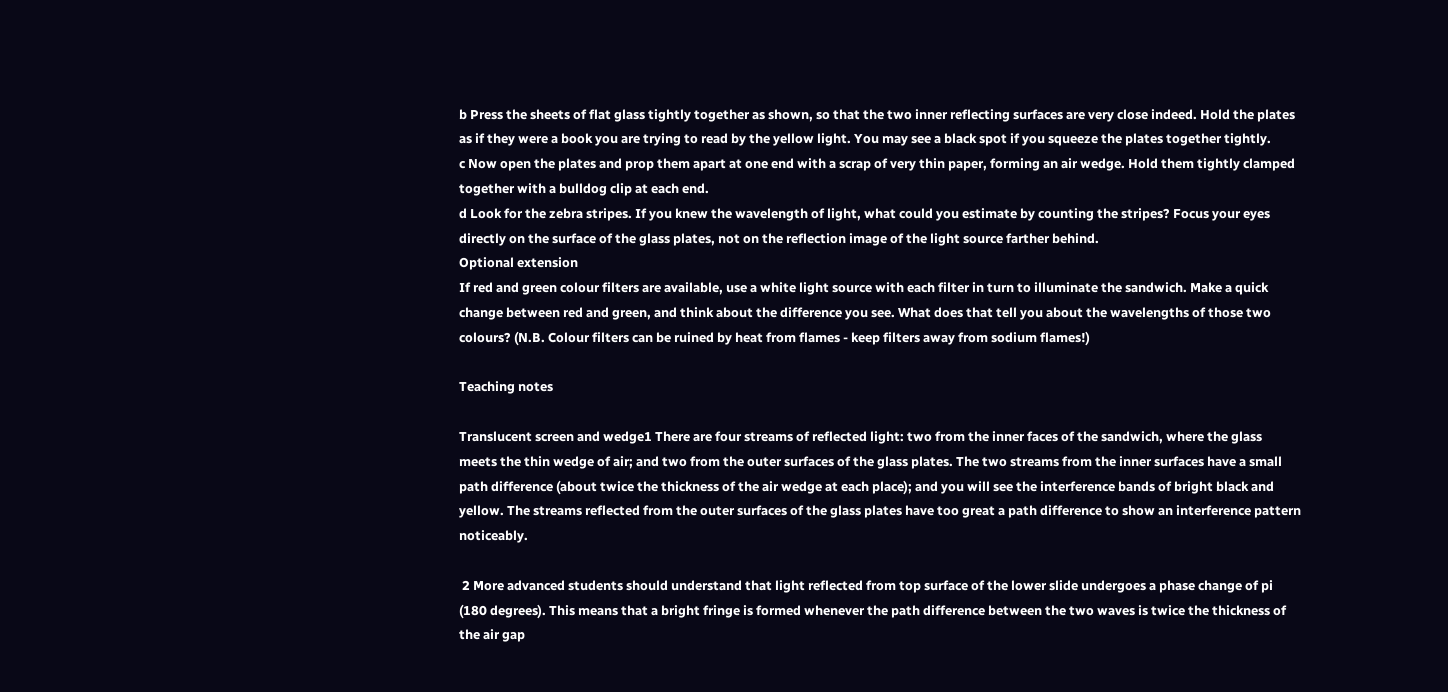b Press the sheets of flat glass tightly together as shown, so that the two inner reflecting surfaces are very close indeed. Hold the plates as if they were a book you are trying to read by the yellow light. You may see a black spot if you squeeze the plates together tightly.
c Now open the plates and prop them apart at one end with a scrap of very thin paper, forming an air wedge. Hold them tightly clamped together with a bulldog clip at each end.
d Look for the zebra stripes. If you knew the wavelength of light, what could you estimate by counting the stripes? Focus your eyes directly on the surface of the glass plates, not on the reflection image of the light source farther behind.
Optional extension
If red and green colour filters are available, use a white light source with each filter in turn to illuminate the sandwich. Make a quick change between red and green, and think about the difference you see. What does that tell you about the wavelengths of those two colours? (N.B. Colour filters can be ruined by heat from flames - keep filters away from sodium flames!)

Teaching notes

Translucent screen and wedge1 There are four streams of reflected light: two from the inner faces of the sandwich, where the glass meets the thin wedge of air; and two from the outer surfaces of the glass plates. The two streams from the inner surfaces have a small path difference (about twice the thickness of the air wedge at each place); and you will see the interference bands of bright black and yellow. The streams reflected from the outer surfaces of the glass plates have too great a path difference to show an interference pattern noticeably.

 2 More advanced students should understand that light reflected from top surface of the lower slide undergoes a phase change of pi (180 degrees). This means that a bright fringe is formed whenever the path difference between the two waves is twice the thickness of the air gap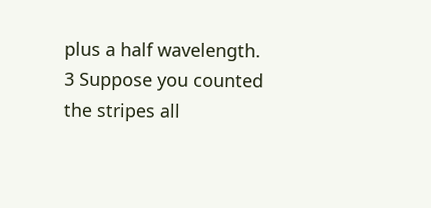plus a half wavelength.
3 Suppose you counted the stripes all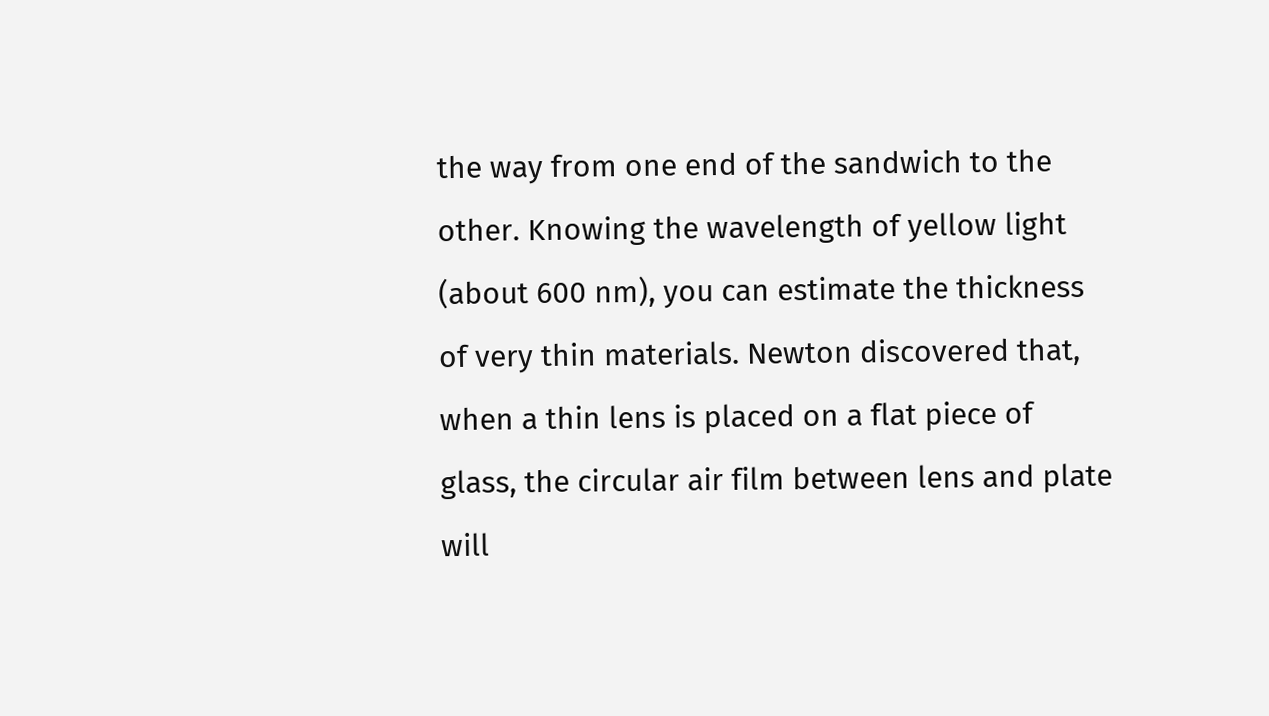the way from one end of the sandwich to the other. Knowing the wavelength of yellow light (about 600 nm), you can estimate the thickness of very thin materials. Newton discovered that, when a thin lens is placed on a flat piece of glass, the circular air film between lens and plate will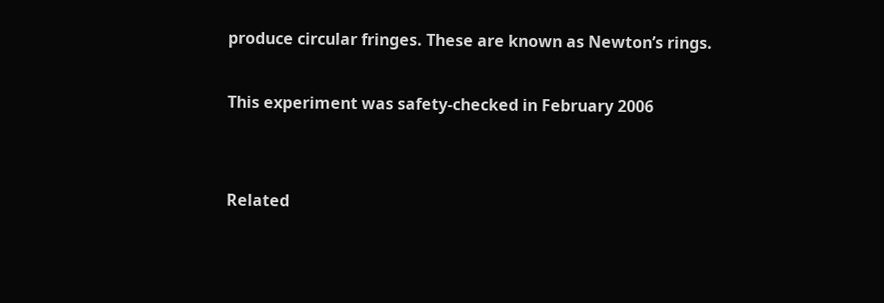produce circular fringes. These are known as Newton’s rings.

This experiment was safety-checked in February 2006


Related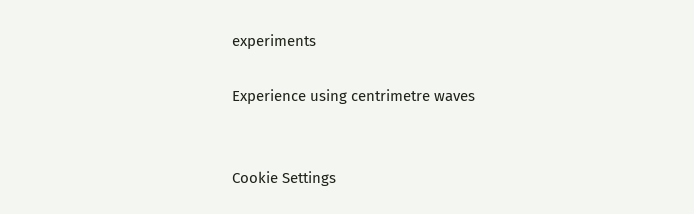experiments

Experience using centrimetre waves


Cookie Settings